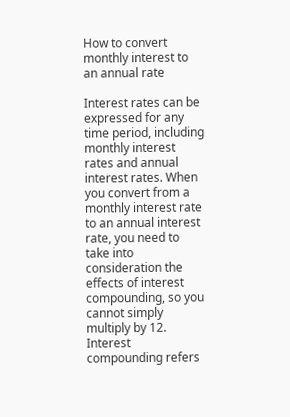How to convert monthly interest to an annual rate

Interest rates can be expressed for any time period, including monthly interest rates and annual interest rates. When you convert from a monthly interest rate to an annual interest rate, you need to take into consideration the effects of interest compounding, so you cannot simply multiply by 12. Interest compounding refers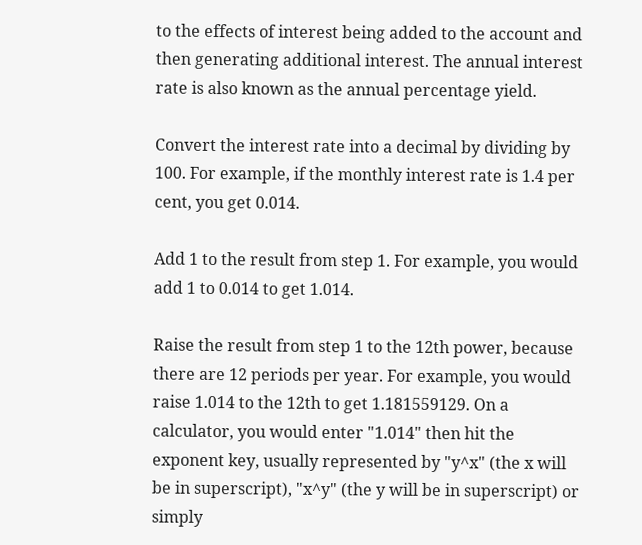to the effects of interest being added to the account and then generating additional interest. The annual interest rate is also known as the annual percentage yield.

Convert the interest rate into a decimal by dividing by 100. For example, if the monthly interest rate is 1.4 per cent, you get 0.014.

Add 1 to the result from step 1. For example, you would add 1 to 0.014 to get 1.014.

Raise the result from step 1 to the 12th power, because there are 12 periods per year. For example, you would raise 1.014 to the 12th to get 1.181559129. On a calculator, you would enter "1.014" then hit the exponent key, usually represented by "y^x" (the x will be in superscript), "x^y" (the y will be in superscript) or simply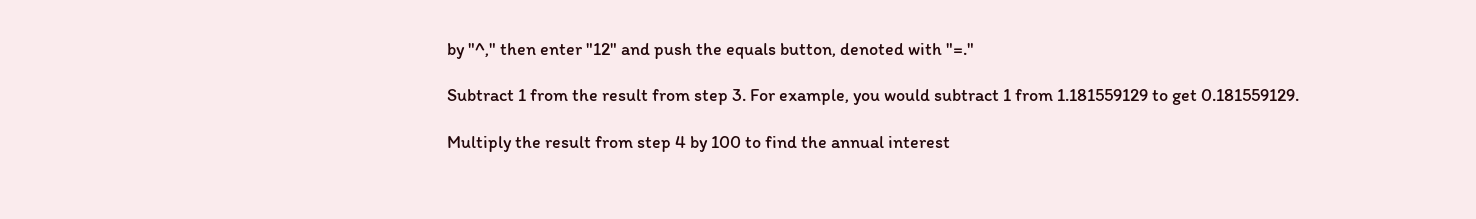by "^," then enter "12" and push the equals button, denoted with "=."

Subtract 1 from the result from step 3. For example, you would subtract 1 from 1.181559129 to get 0.181559129.

Multiply the result from step 4 by 100 to find the annual interest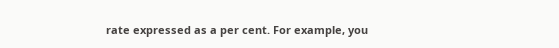rate expressed as a per cent. For example, you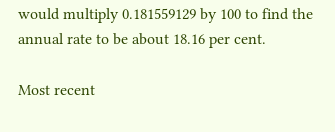would multiply 0.181559129 by 100 to find the annual rate to be about 18.16 per cent.

Most recent